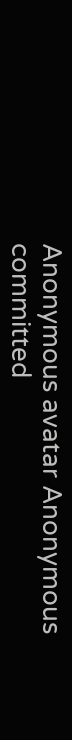Anonymous avatar Anonymous committed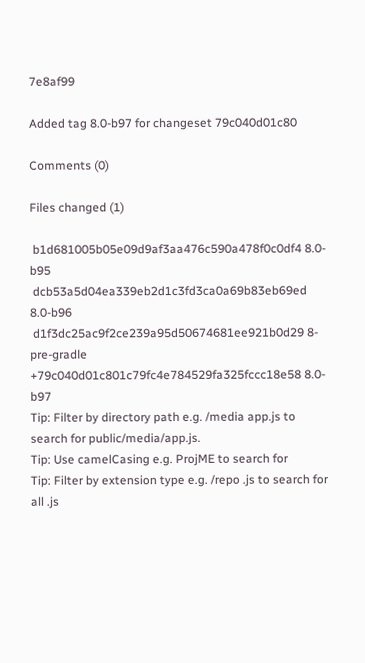7e8af99

Added tag 8.0-b97 for changeset 79c040d01c80

Comments (0)

Files changed (1)

 b1d681005b05e09d9af3aa476c590a478f0c0df4 8.0-b95
 dcb53a5d04ea339eb2d1c3fd3ca0a69b83eb69ed 8.0-b96
 d1f3dc25ac9f2ce239a95d50674681ee921b0d29 8-pre-gradle
+79c040d01c801c79fc4e784529fa325fccc18e58 8.0-b97
Tip: Filter by directory path e.g. /media app.js to search for public/media/app.js.
Tip: Use camelCasing e.g. ProjME to search for
Tip: Filter by extension type e.g. /repo .js to search for all .js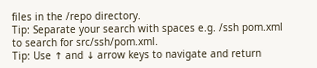files in the /repo directory.
Tip: Separate your search with spaces e.g. /ssh pom.xml to search for src/ssh/pom.xml.
Tip: Use ↑ and ↓ arrow keys to navigate and return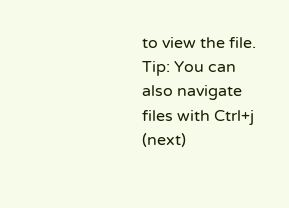to view the file.
Tip: You can also navigate files with Ctrl+j (next)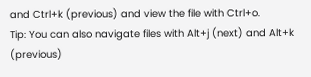and Ctrl+k (previous) and view the file with Ctrl+o.
Tip: You can also navigate files with Alt+j (next) and Alt+k (previous)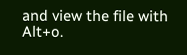and view the file with Alt+o.